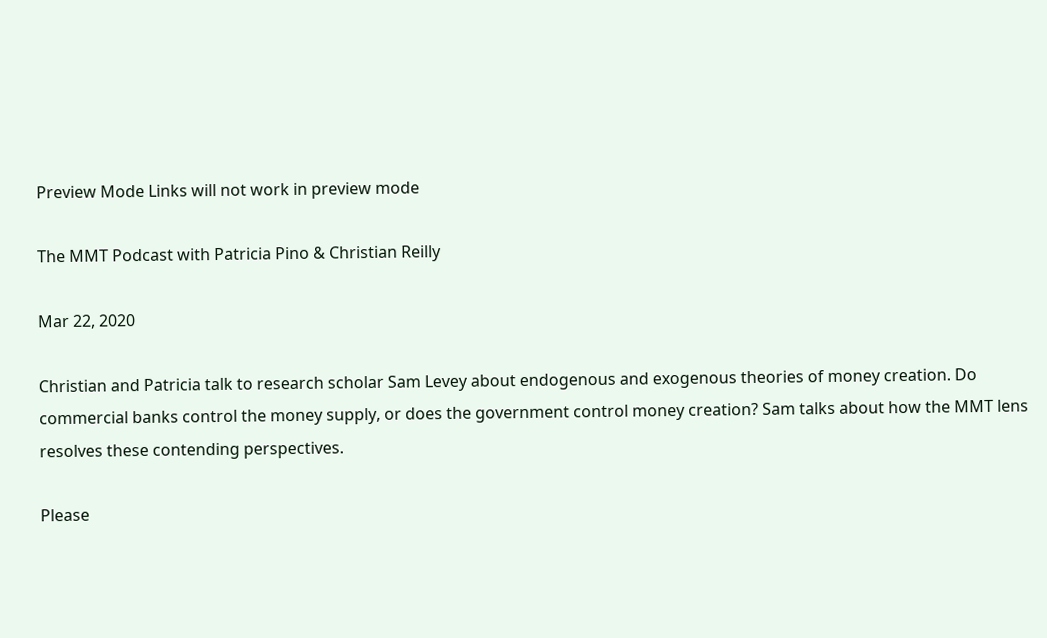Preview Mode Links will not work in preview mode

The MMT Podcast with Patricia Pino & Christian Reilly

Mar 22, 2020

Christian and Patricia talk to research scholar Sam Levey about endogenous and exogenous theories of money creation. Do commercial banks control the money supply, or does the government control money creation? Sam talks about how the MMT lens resolves these contending perspectives.

Please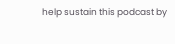help sustain this podcast by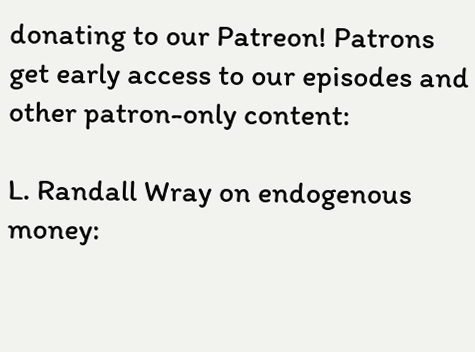donating to our Patreon! Patrons get early access to our episodes and other patron-only content:

L. Randall Wray on endogenous money: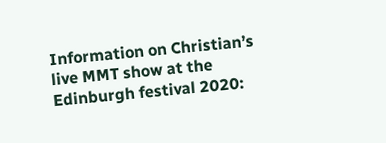Information on Christian’s live MMT show at the Edinburgh festival 2020: